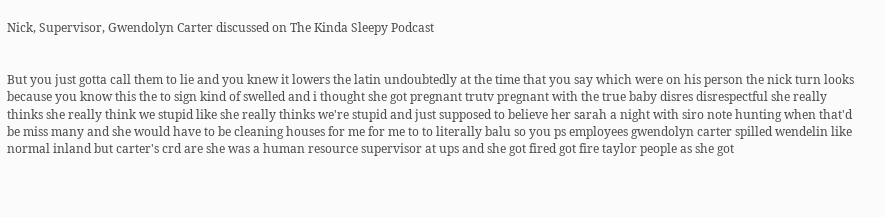Nick, Supervisor, Gwendolyn Carter discussed on The Kinda Sleepy Podcast


But you just gotta call them to lie and you knew it lowers the latin undoubtedly at the time that you say which were on his person the nick turn looks because you know this the to sign kind of swelled and i thought she got pregnant trutv pregnant with the true baby disres disrespectful she really thinks she really think we stupid like she really thinks we're stupid and just supposed to believe her sarah a night with siro note hunting when that'd be miss many and she would have to be cleaning houses for me for me to to literally balu so you ps employees gwendolyn carter spilled wendelin like normal inland but carter's crd are she was a human resource supervisor at ups and she got fired got fire taylor people as she got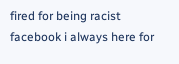fired for being racist facebook i always here for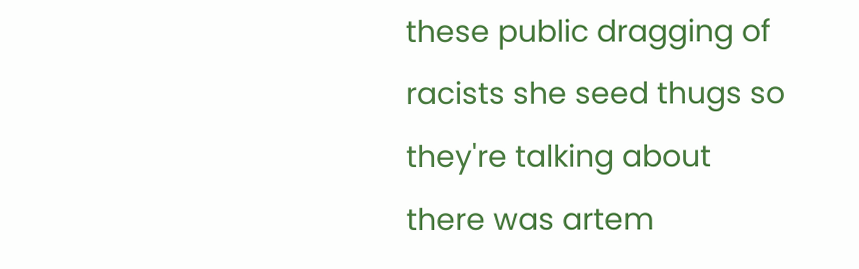these public dragging of racists she seed thugs so they're talking about there was artem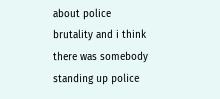about police brutality and i think there was somebody standing up police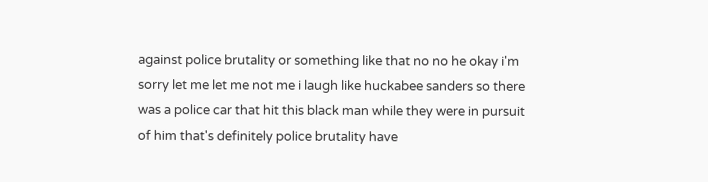against police brutality or something like that no no he okay i'm sorry let me let me not me i laugh like huckabee sanders so there was a police car that hit this black man while they were in pursuit of him that's definitely police brutality have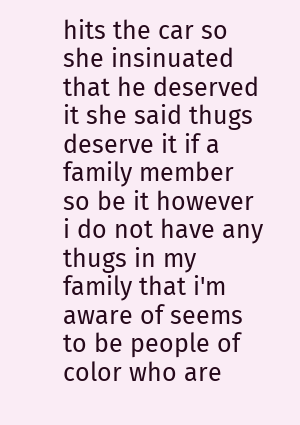hits the car so she insinuated that he deserved it she said thugs deserve it if a family member so be it however i do not have any thugs in my family that i'm aware of seems to be people of color who are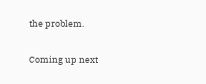the problem.

Coming up next